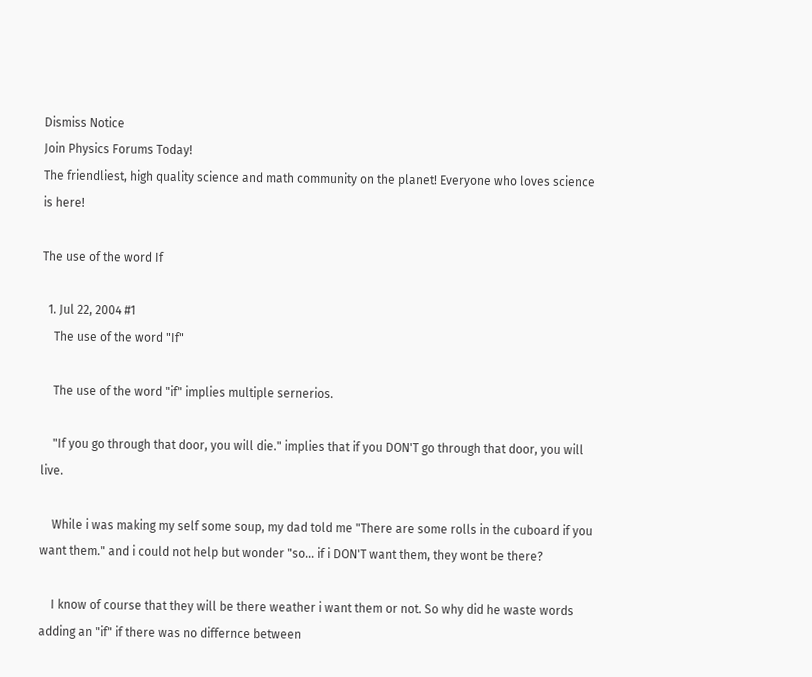Dismiss Notice
Join Physics Forums Today!
The friendliest, high quality science and math community on the planet! Everyone who loves science is here!

The use of the word If

  1. Jul 22, 2004 #1
    The use of the word "If"

    The use of the word "if" implies multiple sernerios.

    "If you go through that door, you will die." implies that if you DON'T go through that door, you will live.

    While i was making my self some soup, my dad told me "There are some rolls in the cuboard if you want them." and i could not help but wonder "so... if i DON'T want them, they wont be there?

    I know of course that they will be there weather i want them or not. So why did he waste words adding an "if" if there was no differnce between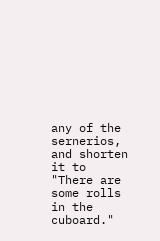any of the sernerios, and shorten it to "There are some rolls in the cuboard."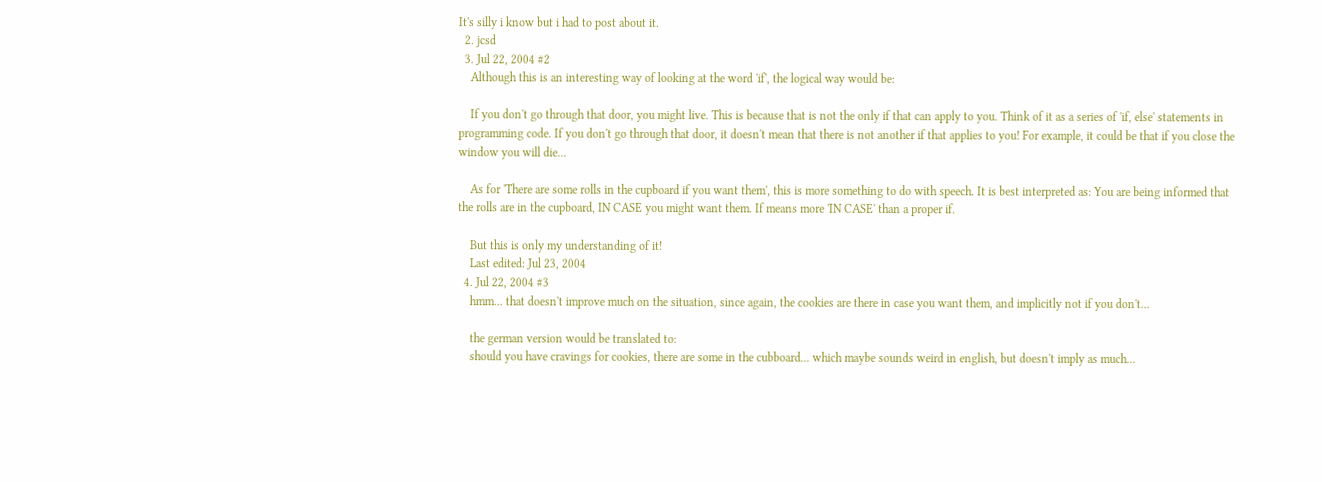It's silly i know but i had to post about it.
  2. jcsd
  3. Jul 22, 2004 #2
    Although this is an interesting way of looking at the word 'if', the logical way would be:

    If you don't go through that door, you might live. This is because that is not the only if that can apply to you. Think of it as a series of 'if, else' statements in programming code. If you don't go through that door, it doesn't mean that there is not another if that applies to you! For example, it could be that if you close the window you will die...

    As for 'There are some rolls in the cupboard if you want them', this is more something to do with speech. It is best interpreted as: You are being informed that the rolls are in the cupboard, IN CASE you might want them. If means more 'IN CASE' than a proper if.

    But this is only my understanding of it!
    Last edited: Jul 23, 2004
  4. Jul 22, 2004 #3
    hmm... that doesn't improve much on the situation, since again, the cookies are there in case you want them, and implicitly not if you don't...

    the german version would be translated to:
    should you have cravings for cookies, there are some in the cubboard... which maybe sounds weird in english, but doesn't imply as much...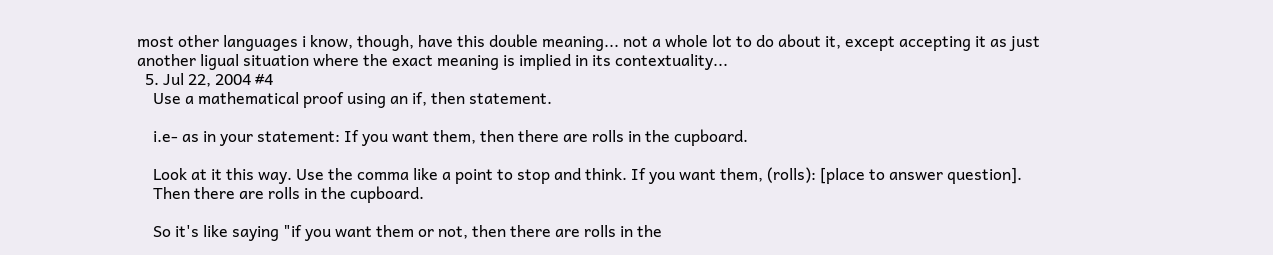most other languages i know, though, have this double meaning... not a whole lot to do about it, except accepting it as just another ligual situation where the exact meaning is implied in its contextuality...
  5. Jul 22, 2004 #4
    Use a mathematical proof using an if, then statement.

    i.e- as in your statement: If you want them, then there are rolls in the cupboard.

    Look at it this way. Use the comma like a point to stop and think. If you want them, (rolls): [place to answer question].
    Then there are rolls in the cupboard.

    So it's like saying "if you want them or not, then there are rolls in the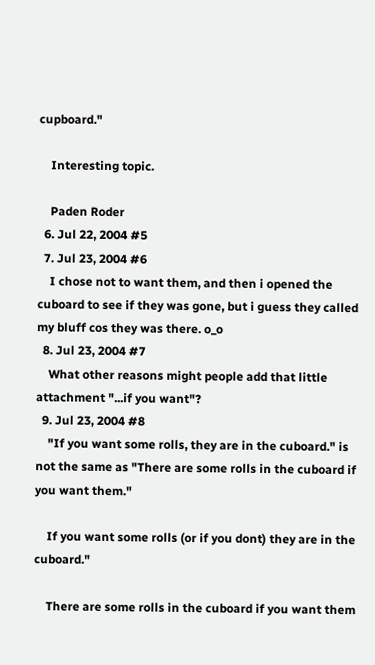cupboard."

    Interesting topic.

    Paden Roder
  6. Jul 22, 2004 #5
  7. Jul 23, 2004 #6
    I chose not to want them, and then i opened the cuboard to see if they was gone, but i guess they called my bluff cos they was there. o_o
  8. Jul 23, 2004 #7
    What other reasons might people add that little attachment "...if you want"?
  9. Jul 23, 2004 #8
    "If you want some rolls, they are in the cuboard." is not the same as "There are some rolls in the cuboard if you want them."

    If you want some rolls (or if you dont) they are in the cuboard."

    There are some rolls in the cuboard if you want them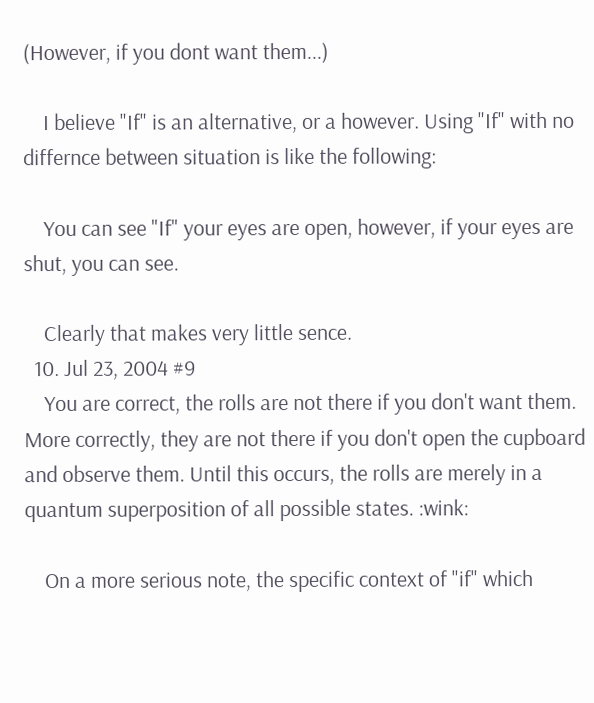(However, if you dont want them...)

    I believe "If" is an alternative, or a however. Using "If" with no differnce between situation is like the following:

    You can see "If" your eyes are open, however, if your eyes are shut, you can see.

    Clearly that makes very little sence.
  10. Jul 23, 2004 #9
    You are correct, the rolls are not there if you don't want them. More correctly, they are not there if you don't open the cupboard and observe them. Until this occurs, the rolls are merely in a quantum superposition of all possible states. :wink:

    On a more serious note, the specific context of "if" which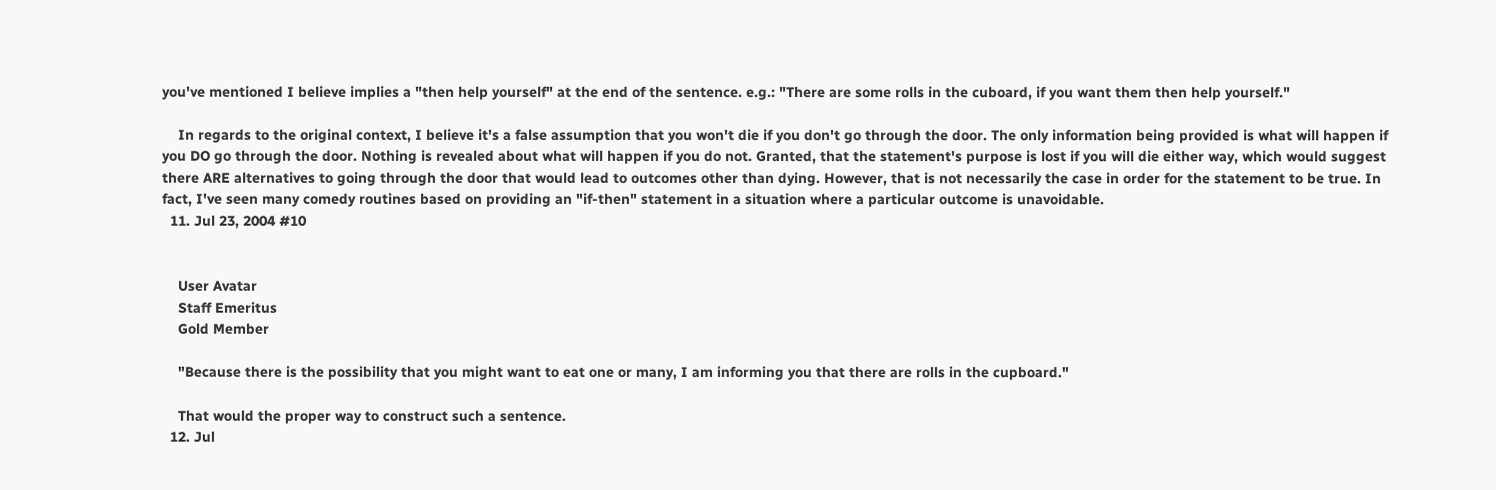you've mentioned I believe implies a "then help yourself" at the end of the sentence. e.g.: "There are some rolls in the cuboard, if you want them then help yourself."

    In regards to the original context, I believe it's a false assumption that you won't die if you don't go through the door. The only information being provided is what will happen if you DO go through the door. Nothing is revealed about what will happen if you do not. Granted, that the statement's purpose is lost if you will die either way, which would suggest there ARE alternatives to going through the door that would lead to outcomes other than dying. However, that is not necessarily the case in order for the statement to be true. In fact, I've seen many comedy routines based on providing an "if-then" statement in a situation where a particular outcome is unavoidable.
  11. Jul 23, 2004 #10


    User Avatar
    Staff Emeritus
    Gold Member

    "Because there is the possibility that you might want to eat one or many, I am informing you that there are rolls in the cupboard."

    That would the proper way to construct such a sentence.
  12. Jul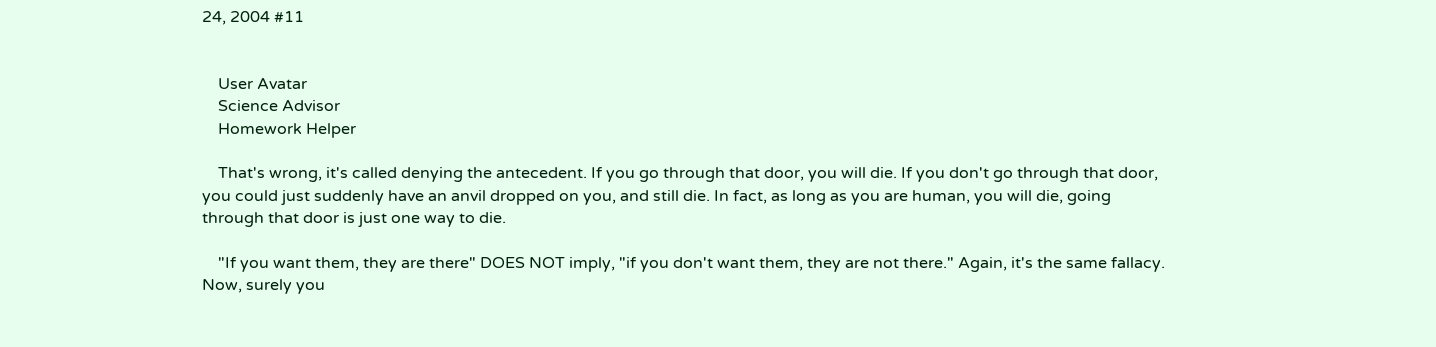24, 2004 #11


    User Avatar
    Science Advisor
    Homework Helper

    That's wrong, it's called denying the antecedent. If you go through that door, you will die. If you don't go through that door, you could just suddenly have an anvil dropped on you, and still die. In fact, as long as you are human, you will die, going through that door is just one way to die.

    "If you want them, they are there" DOES NOT imply, "if you don't want them, they are not there." Again, it's the same fallacy. Now, surely you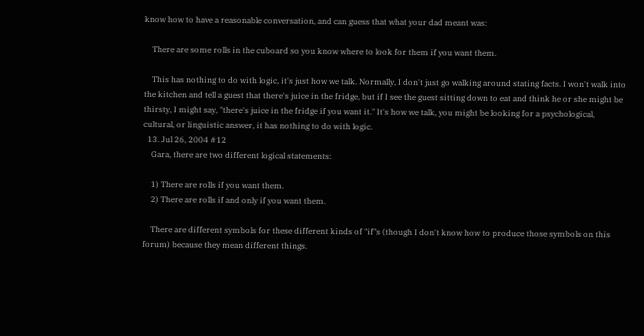know how to have a reasonable conversation, and can guess that what your dad meant was:

    There are some rolls in the cuboard so you know where to look for them if you want them.

    This has nothing to do with logic, it's just how we talk. Normally, I don't just go walking around stating facts. I won't walk into the kitchen and tell a guest that there's juice in the fridge, but if I see the guest sitting down to eat and think he or she might be thirsty, I might say, "there's juice in the fridge if you want it." It's how we talk, you might be looking for a psychological, cultural, or linguistic answer, it has nothing to do with logic.
  13. Jul 26, 2004 #12
    Gara, there are two different logical statements:

    1) There are rolls if you want them.
    2) There are rolls if and only if you want them.

    There are different symbols for these different kinds of "if"s (though I don't know how to produce those symbols on this forum) because they mean different things.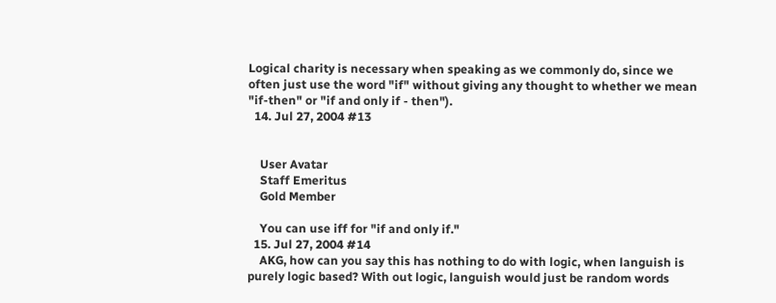Logical charity is necessary when speaking as we commonly do, since we often just use the word "if" without giving any thought to whether we mean "if-then" or "if and only if - then").
  14. Jul 27, 2004 #13


    User Avatar
    Staff Emeritus
    Gold Member

    You can use iff for "if and only if."
  15. Jul 27, 2004 #14
    AKG, how can you say this has nothing to do with logic, when languish is purely logic based? With out logic, languish would just be random words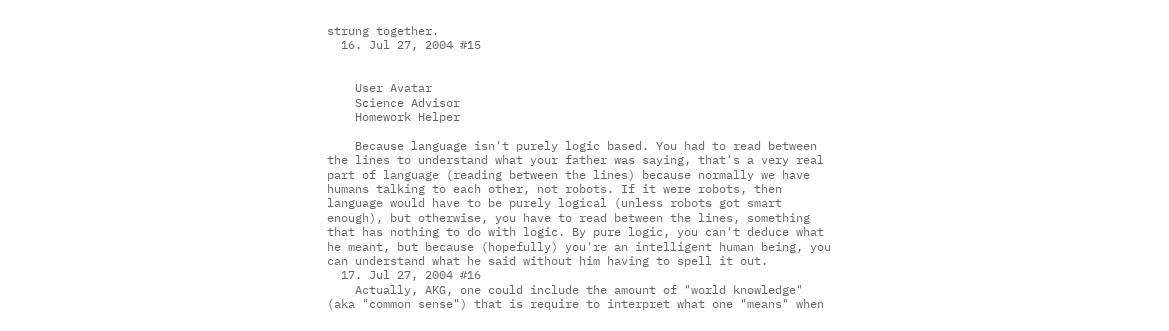strung together.
  16. Jul 27, 2004 #15


    User Avatar
    Science Advisor
    Homework Helper

    Because language isn't purely logic based. You had to read between the lines to understand what your father was saying, that's a very real part of language (reading between the lines) because normally we have humans talking to each other, not robots. If it were robots, then language would have to be purely logical (unless robots got smart enough), but otherwise, you have to read between the lines, something that has nothing to do with logic. By pure logic, you can't deduce what he meant, but because (hopefully) you're an intelligent human being, you can understand what he said without him having to spell it out.
  17. Jul 27, 2004 #16
    Actually, AKG, one could include the amount of "world knowledge" (aka "common sense") that is require to interpret what one "means" when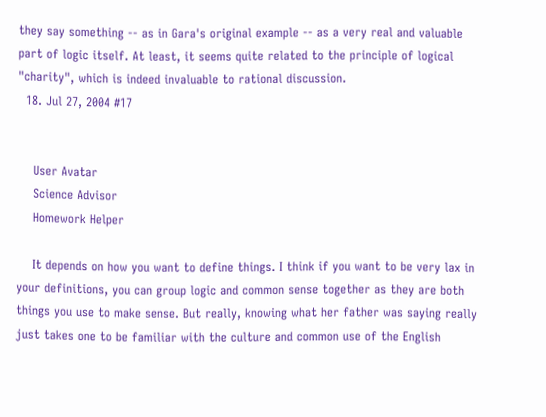they say something -- as in Gara's original example -- as a very real and valuable part of logic itself. At least, it seems quite related to the principle of logical "charity", which is indeed invaluable to rational discussion.
  18. Jul 27, 2004 #17


    User Avatar
    Science Advisor
    Homework Helper

    It depends on how you want to define things. I think if you want to be very lax in your definitions, you can group logic and common sense together as they are both things you use to make sense. But really, knowing what her father was saying really just takes one to be familiar with the culture and common use of the English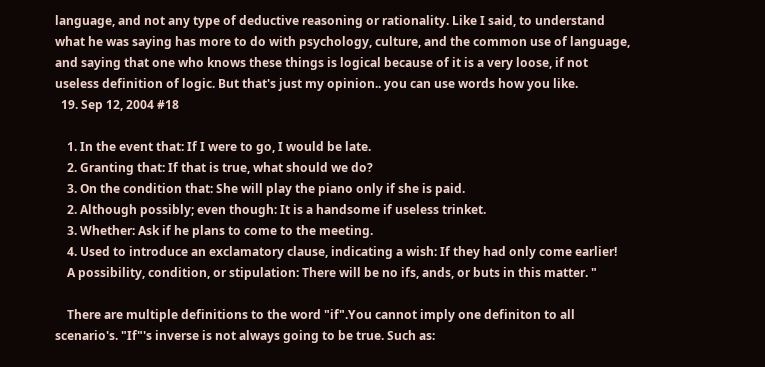language, and not any type of deductive reasoning or rationality. Like I said, to understand what he was saying has more to do with psychology, culture, and the common use of language, and saying that one who knows these things is logical because of it is a very loose, if not useless definition of logic. But that's just my opinion.. you can use words how you like.
  19. Sep 12, 2004 #18

    1. In the event that: If I were to go, I would be late.
    2. Granting that: If that is true, what should we do?
    3. On the condition that: She will play the piano only if she is paid.
    2. Although possibly; even though: It is a handsome if useless trinket.
    3. Whether: Ask if he plans to come to the meeting.
    4. Used to introduce an exclamatory clause, indicating a wish: If they had only come earlier!
    A possibility, condition, or stipulation: There will be no ifs, ands, or buts in this matter. "

    There are multiple definitions to the word "if".You cannot imply one definiton to all scenario's. "If"'s inverse is not always going to be true. Such as: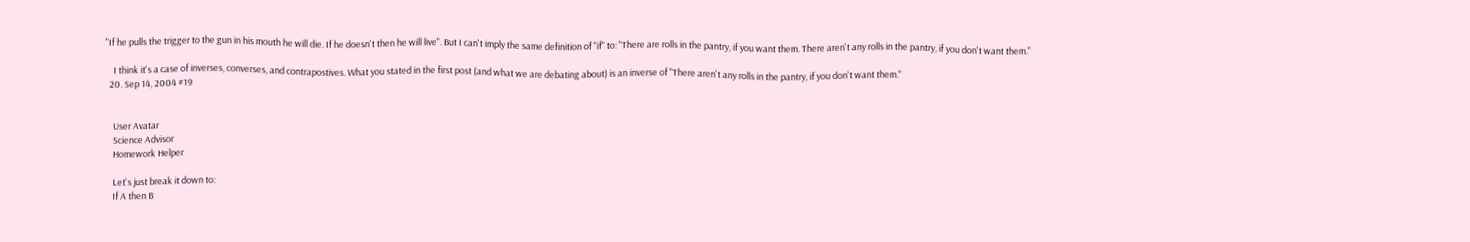"If he pulls the trigger to the gun in his mouth he will die. If he doesn't then he will live". But I can't imply the same definition of "if" to: "There are rolls in the pantry, if you want them. There aren't any rolls in the pantry, if you don't want them."

    I think it's a case of inverses, converses, and contrapostives. What you stated in the first post (and what we are debating about) is an inverse of "There aren't any rolls in the pantry, if you don't want them."
  20. Sep 14, 2004 #19


    User Avatar
    Science Advisor
    Homework Helper

    Let's just break it down to:
    If A then B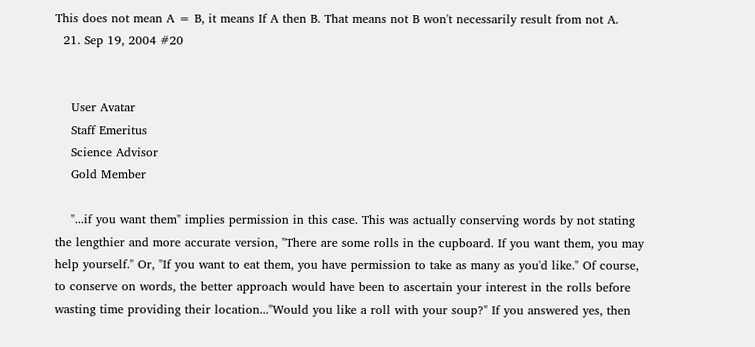This does not mean A = B, it means If A then B. That means not B won't necessarily result from not A.
  21. Sep 19, 2004 #20


    User Avatar
    Staff Emeritus
    Science Advisor
    Gold Member

    "...if you want them" implies permission in this case. This was actually conserving words by not stating the lengthier and more accurate version, "There are some rolls in the cupboard. If you want them, you may help yourself." Or, "If you want to eat them, you have permission to take as many as you'd like." Of course, to conserve on words, the better approach would have been to ascertain your interest in the rolls before wasting time providing their location..."Would you like a roll with your soup?" If you answered yes, then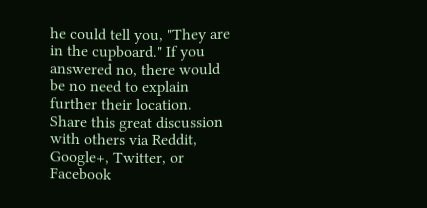he could tell you, "They are in the cupboard." If you answered no, there would be no need to explain further their location.
Share this great discussion with others via Reddit, Google+, Twitter, or Facebook